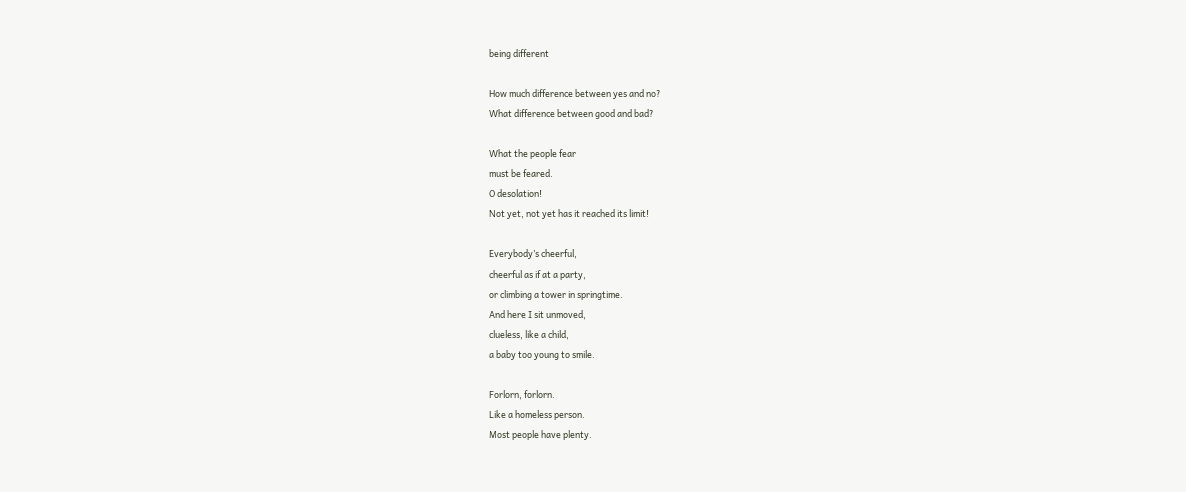being different

How much difference between yes and no?
What difference between good and bad?

What the people fear
must be feared.
O desolation!
Not yet, not yet has it reached its limit!

Everybody’s cheerful,
cheerful as if at a party,
or climbing a tower in springtime.
And here I sit unmoved,
clueless, like a child,
a baby too young to smile.

Forlorn, forlorn.
Like a homeless person.
Most people have plenty.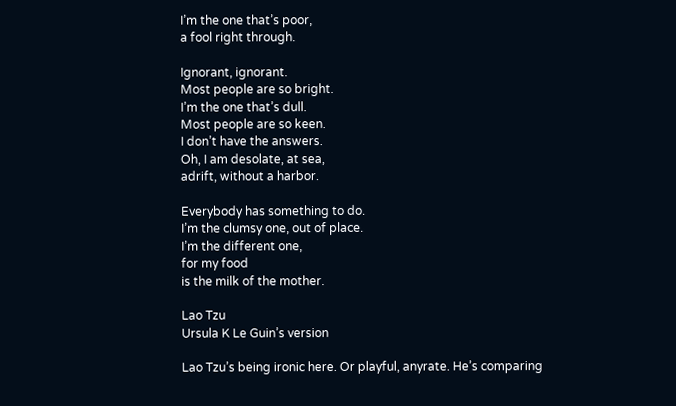I’m the one that’s poor,
a fool right through.

Ignorant, ignorant.
Most people are so bright.
I’m the one that’s dull.
Most people are so keen.
I don’t have the answers.
Oh, I am desolate, at sea,
adrift, without a harbor.

Everybody has something to do.
I’m the clumsy one, out of place.
I’m the different one,
for my food
is the milk of the mother.

Lao Tzu
Ursula K Le Guin’s version

Lao Tzu’s being ironic here. Or playful, anyrate. He’s comparing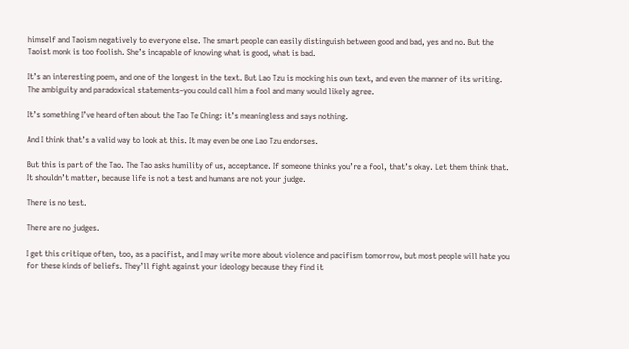himself and Taoism negatively to everyone else. The smart people can easily distinguish between good and bad, yes and no. But the Taoist monk is too foolish. She’s incapable of knowing what is good, what is bad.

It’s an interesting poem, and one of the longest in the text. But Lao Tzu is mocking his own text, and even the manner of its writing. The ambiguity and paradoxical statements–you could call him a fool and many would likely agree.

It’s something I’ve heard often about the Tao Te Ching: it’s meaningless and says nothing.

And I think that’s a valid way to look at this. It may even be one Lao Tzu endorses.

But this is part of the Tao. The Tao asks humility of us, acceptance. If someone thinks you’re a fool, that’s okay. Let them think that. It shouldn’t matter, because life is not a test and humans are not your judge.

There is no test.

There are no judges.

I get this critique often, too, as a pacifist, and I may write more about violence and pacifism tomorrow, but most people will hate you for these kinds of beliefs. They’ll fight against your ideology because they find it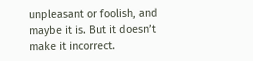unpleasant or foolish, and maybe it is. But it doesn’t make it incorrect.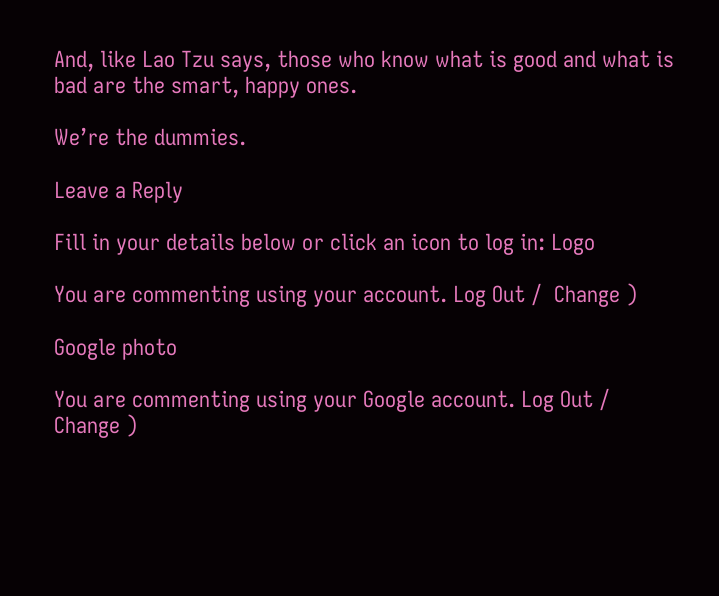And, like Lao Tzu says, those who know what is good and what is bad are the smart, happy ones.

We’re the dummies.

Leave a Reply

Fill in your details below or click an icon to log in: Logo

You are commenting using your account. Log Out /  Change )

Google photo

You are commenting using your Google account. Log Out /  Change )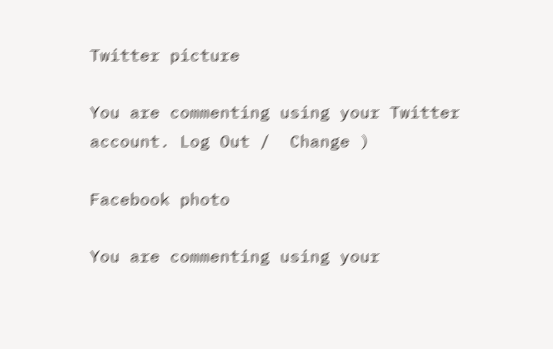Twitter picture

You are commenting using your Twitter account. Log Out /  Change )

Facebook photo

You are commenting using your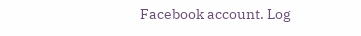Facebook account. Log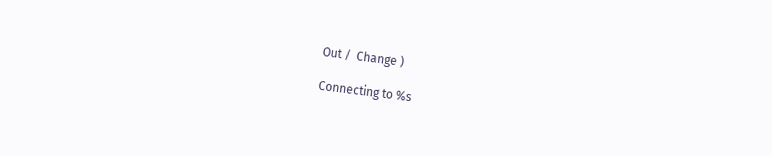Out /  Change )

Connecting to %s